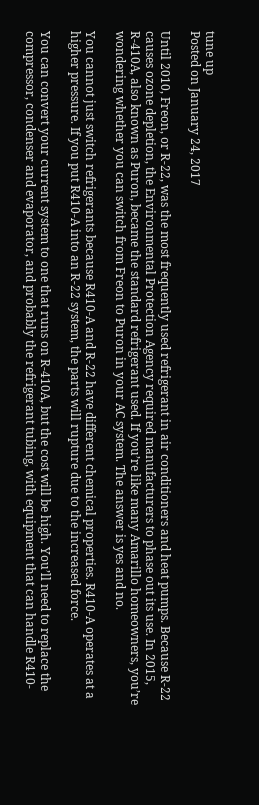tune up
Posted on January 24, 2017

Until 2010, Freon, or R-22, was the most frequently used refrigerant in air conditioners and heat pumps. Because R-22 causes ozone depletion, the Environmental Protection Agency required manufacturers to phase out its use. In 2015, R-410A, also known as Puron, became the standard refrigerant used. If you’re like many Amarillo homeowners, you’re wondering whether you can switch from Freon to Puron in your AC system. The answer is yes and no.

You cannot just switch refrigerants because R410-A and R-22 have different chemical properties. R410-A operates at a higher pressure. If you put R410-A into an R-22 system, the parts will rupture due to the increased force.

You can convert your current system to one that runs on R-410A, but the cost will be high. You’ll need to replace the compressor, condenser and evaporator, and probably the refrigerant tubing, with equipment that can handle R410-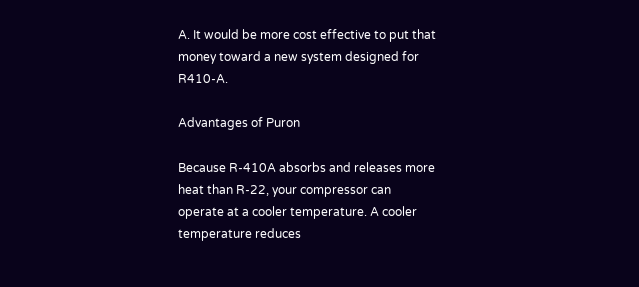A. It would be more cost effective to put that money toward a new system designed for R410-A.

Advantages of Puron

Because R-410A absorbs and releases more heat than R-22, your compressor can operate at a cooler temperature. A cooler temperature reduces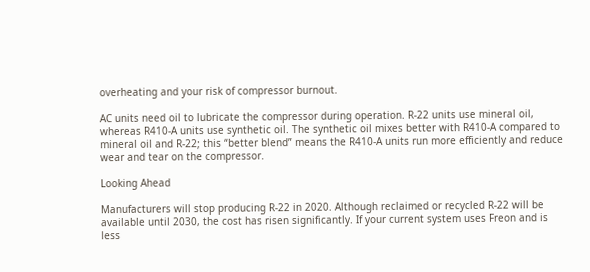overheating and your risk of compressor burnout.

AC units need oil to lubricate the compressor during operation. R-22 units use mineral oil, whereas R410-A units use synthetic oil. The synthetic oil mixes better with R410-A compared to mineral oil and R-22; this “better blend” means the R410-A units run more efficiently and reduce wear and tear on the compressor.

Looking Ahead

Manufacturers will stop producing R-22 in 2020. Although reclaimed or recycled R-22 will be available until 2030, the cost has risen significantly. If your current system uses Freon and is less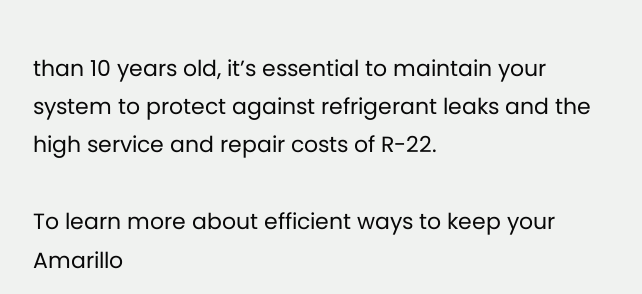than 10 years old, it’s essential to maintain your system to protect against refrigerant leaks and the high service and repair costs of R-22.

To learn more about efficient ways to keep your Amarillo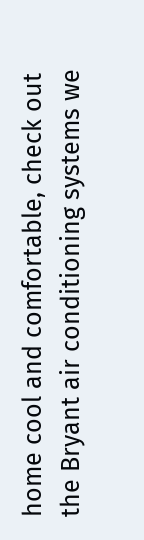home cool and comfortable, check out the Bryant air conditioning systems we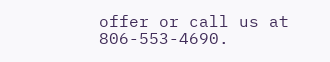offer or call us at 806-553-4690.